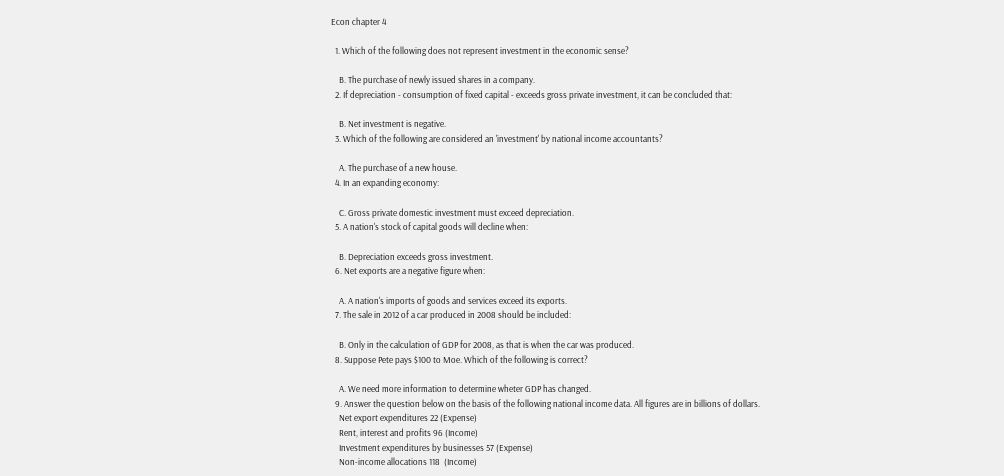Econ chapter 4

  1. Which of the following does not represent investment in the economic sense?

    B. The purchase of newly issued shares in a company.
  2. If depreciation - consumption of fixed capital - exceeds gross private investment, it can be concluded that:

    B. Net investment is negative.
  3. Which of the following are considered an 'investment' by national income accountants?

    A. The purchase of a new house.
  4. In an expanding economy:

    C. Gross private domestic investment must exceed depreciation.
  5. A nation's stock of capital goods will decline when:

    B. Depreciation exceeds gross investment.
  6. Net exports are a negative figure when:

    A. A nation's imports of goods and services exceed its exports.
  7. The sale in 2012 of a car produced in 2008 should be included:

    B. Only in the calculation of GDP for 2008, as that is when the car was produced.
  8. Suppose Pete pays $100 to Moe. Which of the following is correct?

    A. We need more information to determine wheter GDP has changed.
  9. Answer the question below on the basis of the following national income data. All figures are in billions of dollars.
    Net export expenditures 22 (Expense)
    Rent, interest and profits 96 (Income)
    Investment expenditures by businesses 57 (Expense)
    Non-income allocations 118  (Income)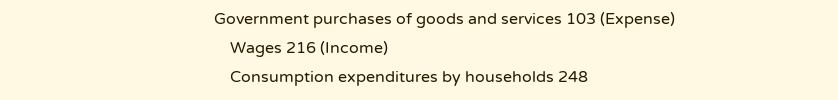Government purchases of goods and services 103 (Expense)
    Wages 216 (Income)
    Consumption expenditures by households 248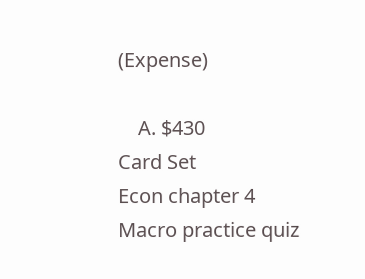(Expense)

    A. $430
Card Set
Econ chapter 4
Macro practice quiz